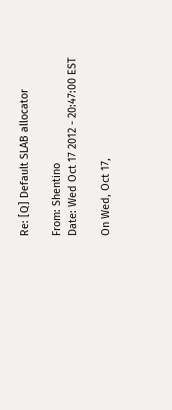Re: [Q] Default SLAB allocator

From: Shentino
Date: Wed Oct 17 2012 - 20:47:00 EST

On Wed, Oct 17,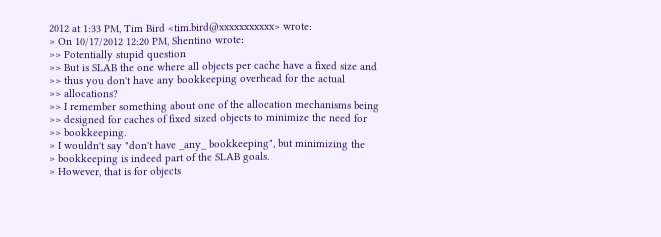2012 at 1:33 PM, Tim Bird <tim.bird@xxxxxxxxxxx> wrote:
> On 10/17/2012 12:20 PM, Shentino wrote:
>> Potentially stupid question
>> But is SLAB the one where all objects per cache have a fixed size and
>> thus you don't have any bookkeeping overhead for the actual
>> allocations?
>> I remember something about one of the allocation mechanisms being
>> designed for caches of fixed sized objects to minimize the need for
>> bookkeeping.
> I wouldn't say "don't have _any_ bookkeeping", but minimizing the
> bookkeeping is indeed part of the SLAB goals.
> However, that is for objects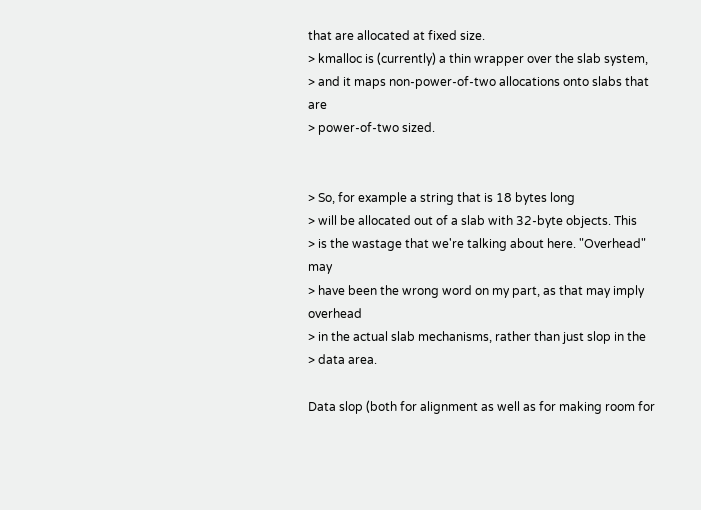that are allocated at fixed size.
> kmalloc is (currently) a thin wrapper over the slab system,
> and it maps non-power-of-two allocations onto slabs that are
> power-of-two sized.


> So, for example a string that is 18 bytes long
> will be allocated out of a slab with 32-byte objects. This
> is the wastage that we're talking about here. "Overhead" may
> have been the wrong word on my part, as that may imply overhead
> in the actual slab mechanisms, rather than just slop in the
> data area.

Data slop (both for alignment as well as for making room for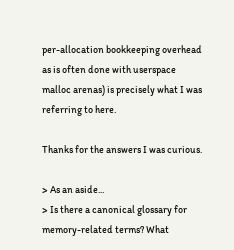per-allocation bookkeeping overhead as is often done with userspace
malloc arenas) is precisely what I was referring to here.

Thanks for the answers I was curious.

> As an aside...
> Is there a canonical glossary for memory-related terms? What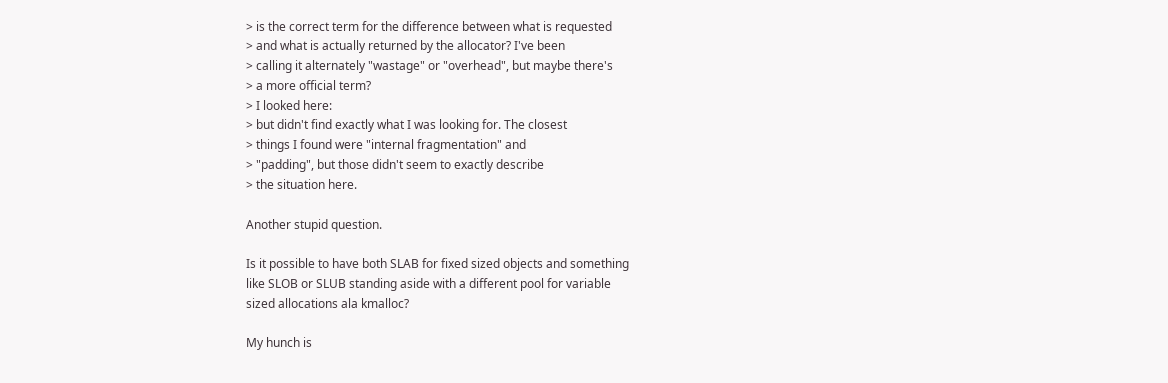> is the correct term for the difference between what is requested
> and what is actually returned by the allocator? I've been
> calling it alternately "wastage" or "overhead", but maybe there's
> a more official term?
> I looked here:
> but didn't find exactly what I was looking for. The closest
> things I found were "internal fragmentation" and
> "padding", but those didn't seem to exactly describe
> the situation here.

Another stupid question.

Is it possible to have both SLAB for fixed sized objects and something
like SLOB or SLUB standing aside with a different pool for variable
sized allocations ala kmalloc?

My hunch is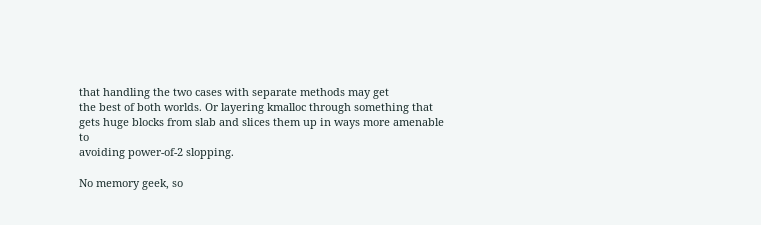that handling the two cases with separate methods may get
the best of both worlds. Or layering kmalloc through something that
gets huge blocks from slab and slices them up in ways more amenable to
avoiding power-of-2 slopping.

No memory geek, so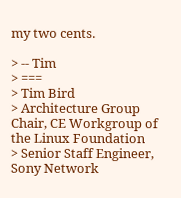my two cents.

> -- Tim
> ===
> Tim Bird
> Architecture Group Chair, CE Workgroup of the Linux Foundation
> Senior Staff Engineer, Sony Network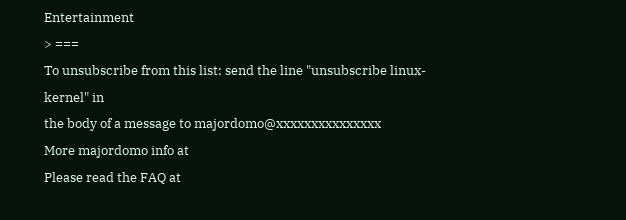Entertainment
> ===
To unsubscribe from this list: send the line "unsubscribe linux-kernel" in
the body of a message to majordomo@xxxxxxxxxxxxxxx
More majordomo info at
Please read the FAQ at